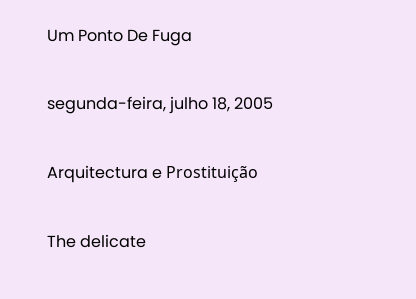Um Ponto De Fuga

segunda-feira, julho 18, 2005

Arquitectura e Prostituição

The delicate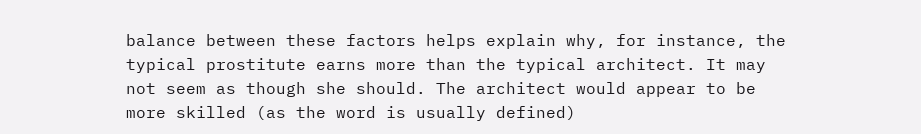balance between these factors helps explain why, for instance, the typical prostitute earns more than the typical architect. It may not seem as though she should. The architect would appear to be more skilled (as the word is usually defined)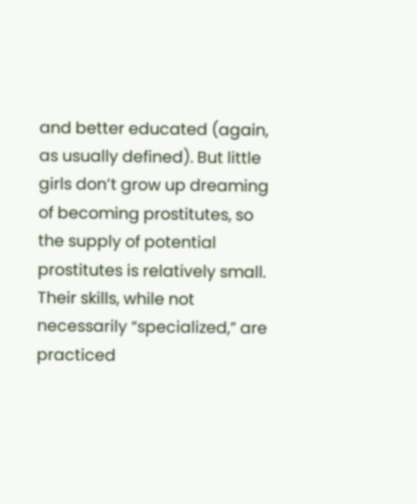and better educated (again, as usually defined). But little girls don’t grow up dreaming of becoming prostitutes, so the supply of potential prostitutes is relatively small. Their skills, while not necessarily “specialized,” are practiced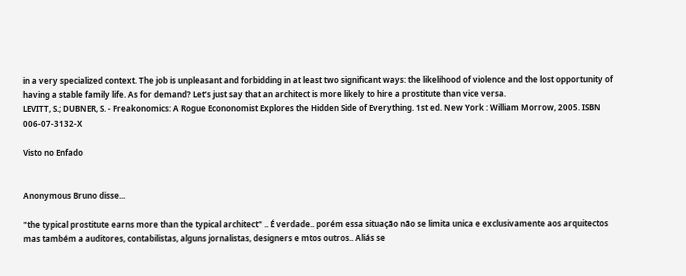in a very specialized context. The job is unpleasant and forbidding in at least two significant ways: the likelihood of violence and the lost opportunity of having a stable family life. As for demand? Let’s just say that an architect is more likely to hire a prostitute than vice versa.
LEVITT, S.; DUBNER, S. - Freakonomics: A Rogue Econonomist Explores the Hidden Side of Everything. 1st ed. New York : William Morrow, 2005. ISBN 006-07-3132-X

Visto no Enfado


Anonymous Bruno disse...

"the typical prostitute earns more than the typical architect" .. É verdade.. porém essa situação não se limita unica e exclusivamente aos arquitectos mas também a auditores, contabilistas, alguns jornalistas, designers e mtos outros.. Aliás se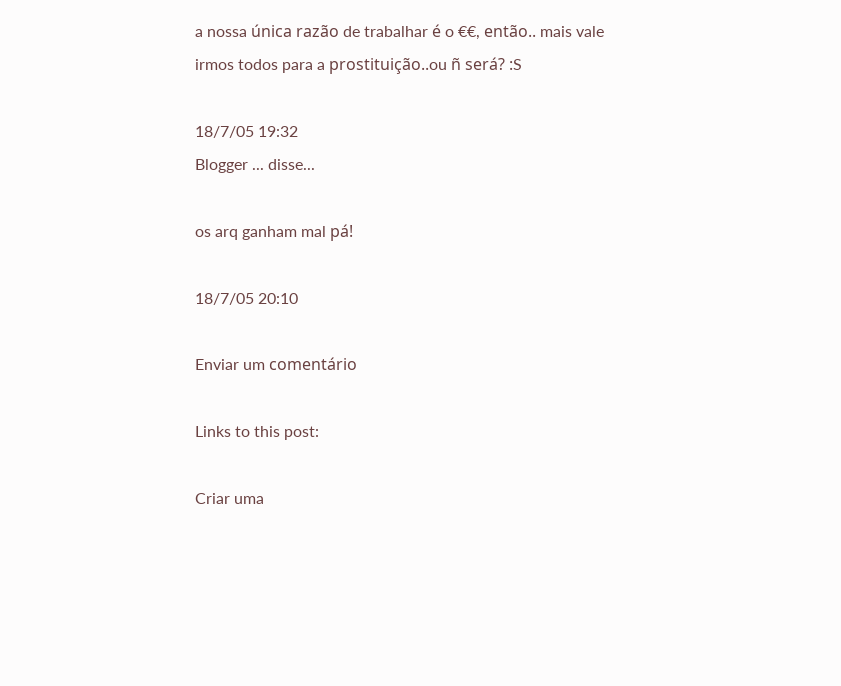a nossa única razão de trabalhar é o €€, então.. mais vale irmos todos para a prostituição..ou ñ será? :S

18/7/05 19:32
Blogger ... disse...

os arq ganham mal pá!

18/7/05 20:10

Enviar um comentário

Links to this post:

Criar uma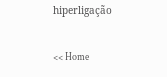hiperligação

<< Home